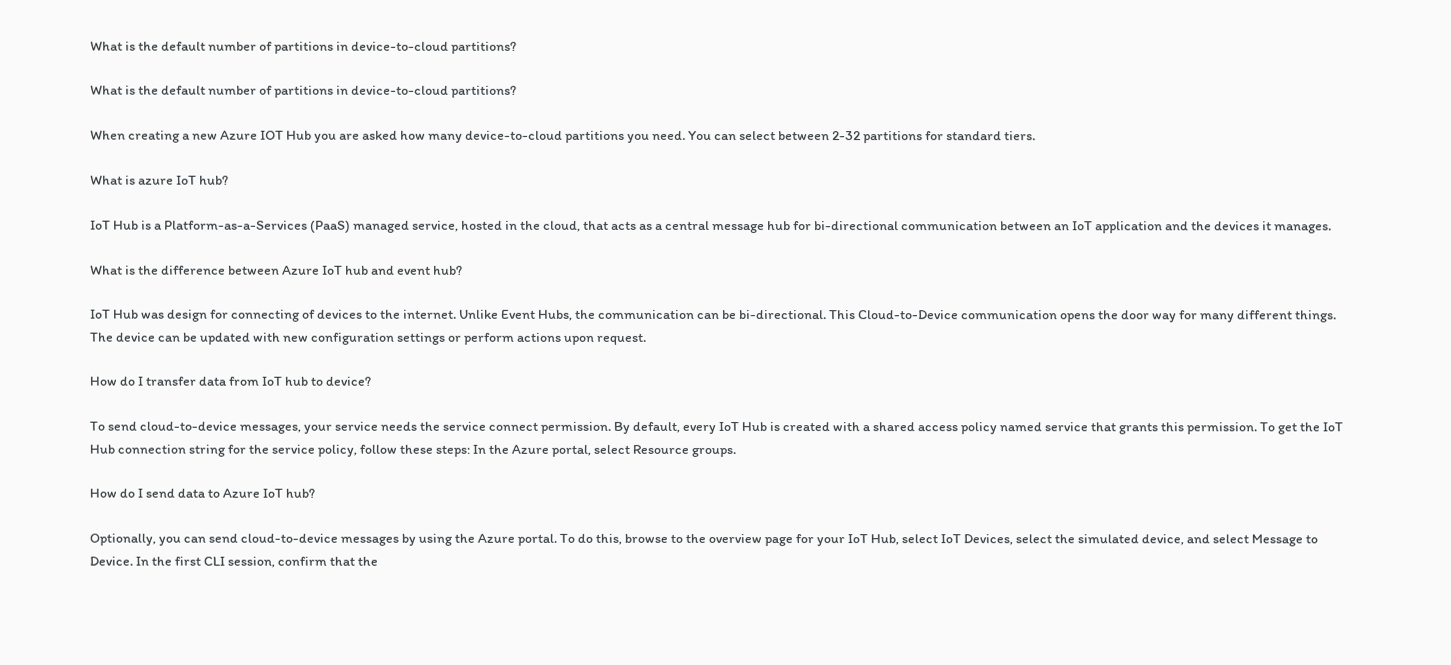What is the default number of partitions in device-to-cloud partitions?

What is the default number of partitions in device-to-cloud partitions?

When creating a new Azure IOT Hub you are asked how many device-to-cloud partitions you need. You can select between 2-32 partitions for standard tiers.

What is azure IoT hub?

IoT Hub is a Platform-as-a-Services (PaaS) managed service, hosted in the cloud, that acts as a central message hub for bi-directional communication between an IoT application and the devices it manages.

What is the difference between Azure IoT hub and event hub?

IoT Hub was design for connecting of devices to the internet. Unlike Event Hubs, the communication can be bi-directional. This Cloud-to-Device communication opens the door way for many different things. The device can be updated with new configuration settings or perform actions upon request.

How do I transfer data from IoT hub to device?

To send cloud-to-device messages, your service needs the service connect permission. By default, every IoT Hub is created with a shared access policy named service that grants this permission. To get the IoT Hub connection string for the service policy, follow these steps: In the Azure portal, select Resource groups.

How do I send data to Azure IoT hub?

Optionally, you can send cloud-to-device messages by using the Azure portal. To do this, browse to the overview page for your IoT Hub, select IoT Devices, select the simulated device, and select Message to Device. In the first CLI session, confirm that the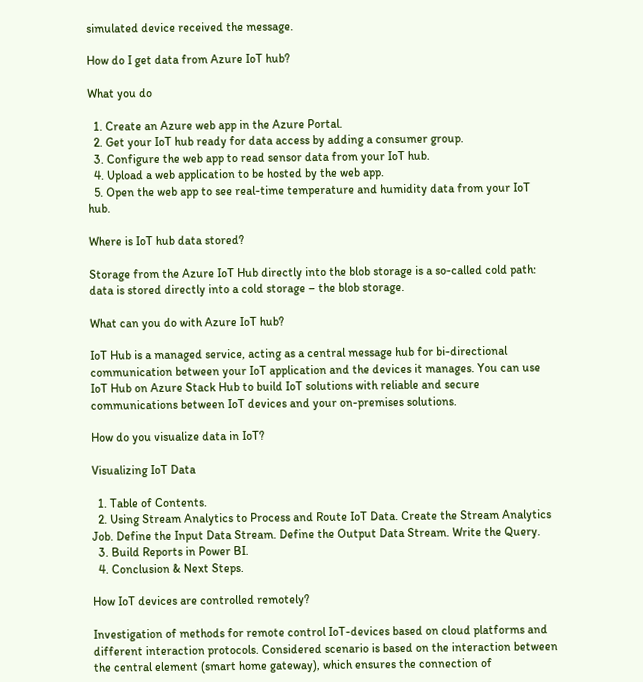simulated device received the message.

How do I get data from Azure IoT hub?

What you do

  1. Create an Azure web app in the Azure Portal.
  2. Get your IoT hub ready for data access by adding a consumer group.
  3. Configure the web app to read sensor data from your IoT hub.
  4. Upload a web application to be hosted by the web app.
  5. Open the web app to see real-time temperature and humidity data from your IoT hub.

Where is IoT hub data stored?

Storage from the Azure IoT Hub directly into the blob storage is a so-called cold path: data is stored directly into a cold storage – the blob storage.

What can you do with Azure IoT hub?

IoT Hub is a managed service, acting as a central message hub for bi-directional communication between your IoT application and the devices it manages. You can use IoT Hub on Azure Stack Hub to build IoT solutions with reliable and secure communications between IoT devices and your on-premises solutions.

How do you visualize data in IoT?

Visualizing IoT Data

  1. Table of Contents.
  2. Using Stream Analytics to Process and Route IoT Data. Create the Stream Analytics Job. Define the Input Data Stream. Define the Output Data Stream. Write the Query.
  3. Build Reports in Power BI.
  4. Conclusion & Next Steps.

How IoT devices are controlled remotely?

Investigation of methods for remote control IoT-devices based on cloud platforms and different interaction protocols. Considered scenario is based on the interaction between the central element (smart home gateway), which ensures the connection of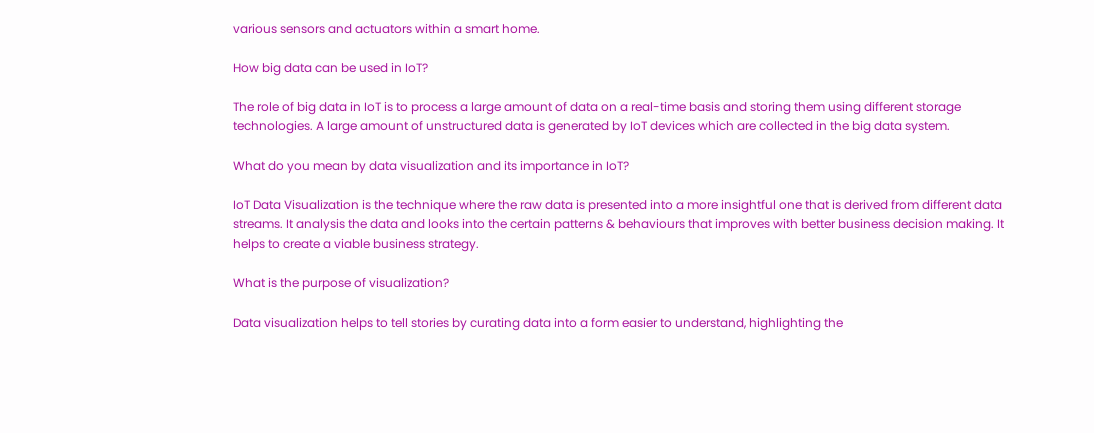various sensors and actuators within a smart home.

How big data can be used in IoT?

The role of big data in IoT is to process a large amount of data on a real-time basis and storing them using different storage technologies. A large amount of unstructured data is generated by IoT devices which are collected in the big data system.

What do you mean by data visualization and its importance in IoT?

IoT Data Visualization is the technique where the raw data is presented into a more insightful one that is derived from different data streams. It analysis the data and looks into the certain patterns & behaviours that improves with better business decision making. It helps to create a viable business strategy.

What is the purpose of visualization?

Data visualization helps to tell stories by curating data into a form easier to understand, highlighting the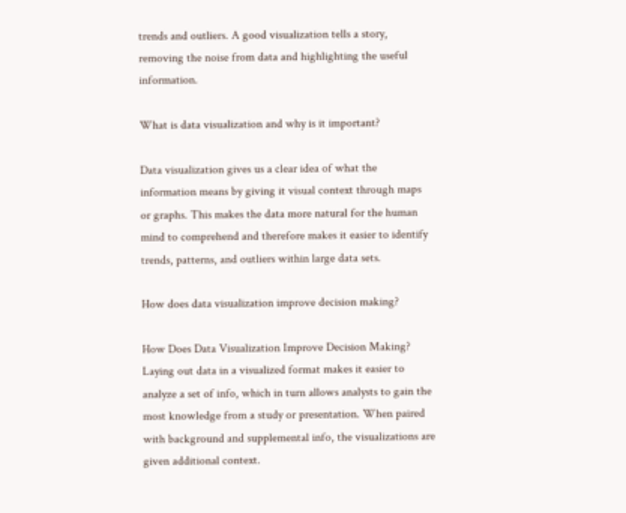trends and outliers. A good visualization tells a story, removing the noise from data and highlighting the useful information.

What is data visualization and why is it important?

Data visualization gives us a clear idea of what the information means by giving it visual context through maps or graphs. This makes the data more natural for the human mind to comprehend and therefore makes it easier to identify trends, patterns, and outliers within large data sets.

How does data visualization improve decision making?

How Does Data Visualization Improve Decision Making? Laying out data in a visualized format makes it easier to analyze a set of info, which in turn allows analysts to gain the most knowledge from a study or presentation. When paired with background and supplemental info, the visualizations are given additional context.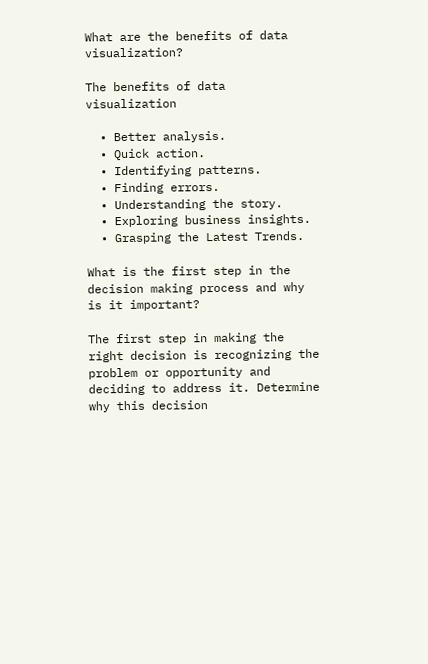What are the benefits of data visualization?

The benefits of data visualization

  • Better analysis.
  • Quick action.
  • Identifying patterns.
  • Finding errors.
  • Understanding the story.
  • Exploring business insights.
  • Grasping the Latest Trends.

What is the first step in the decision making process and why is it important?

The first step in making the right decision is recognizing the problem or opportunity and deciding to address it. Determine why this decision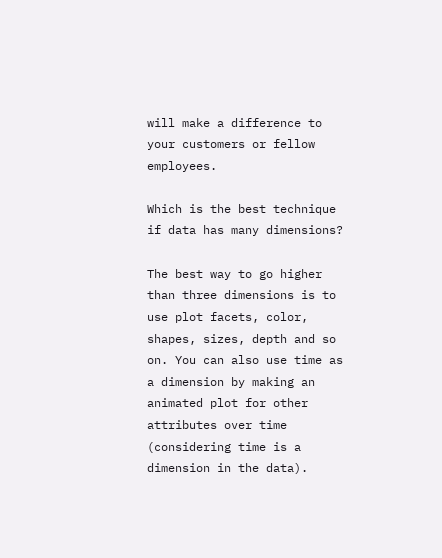will make a difference to your customers or fellow employees.

Which is the best technique if data has many dimensions?

The best way to go higher than three dimensions is to use plot facets, color, shapes, sizes, depth and so on. You can also use time as a dimension by making an animated plot for other attributes over time (considering time is a dimension in the data).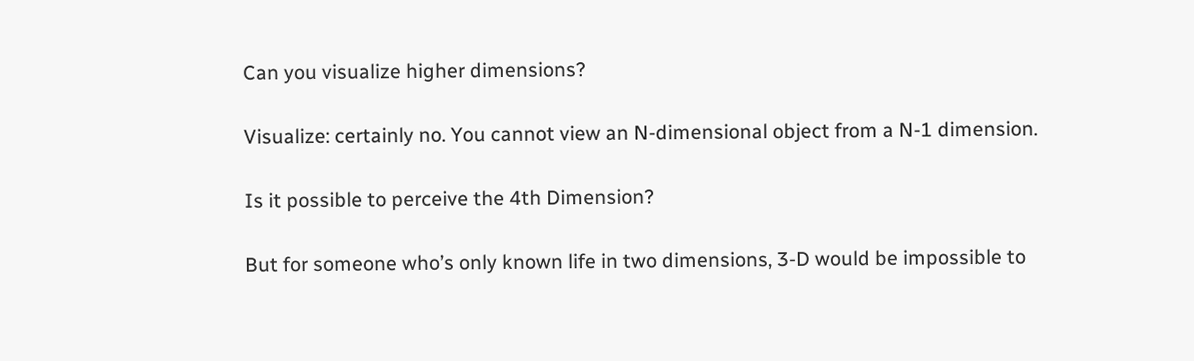Can you visualize higher dimensions?

Visualize: certainly no. You cannot view an N-dimensional object from a N-1 dimension.

Is it possible to perceive the 4th Dimension?

But for someone who’s only known life in two dimensions, 3-D would be impossible to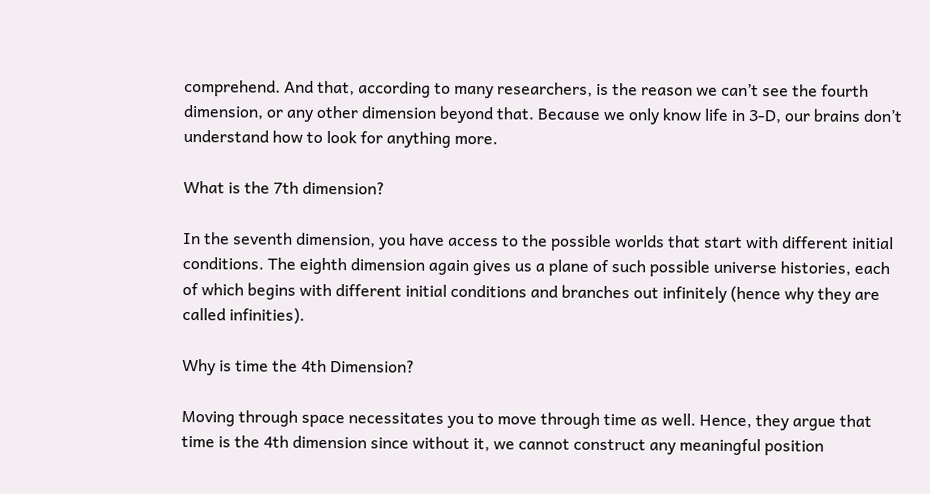comprehend. And that, according to many researchers, is the reason we can’t see the fourth dimension, or any other dimension beyond that. Because we only know life in 3-D, our brains don’t understand how to look for anything more.

What is the 7th dimension?

In the seventh dimension, you have access to the possible worlds that start with different initial conditions. The eighth dimension again gives us a plane of such possible universe histories, each of which begins with different initial conditions and branches out infinitely (hence why they are called infinities).

Why is time the 4th Dimension?

Moving through space necessitates you to move through time as well. Hence, they argue that time is the 4th dimension since without it, we cannot construct any meaningful position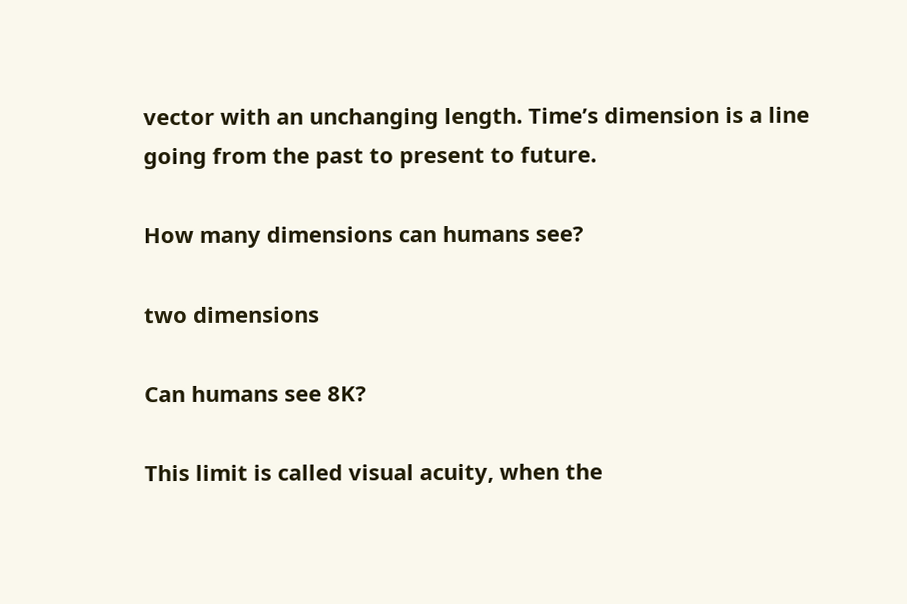vector with an unchanging length. Time’s dimension is a line going from the past to present to future.

How many dimensions can humans see?

two dimensions

Can humans see 8K?

This limit is called visual acuity, when the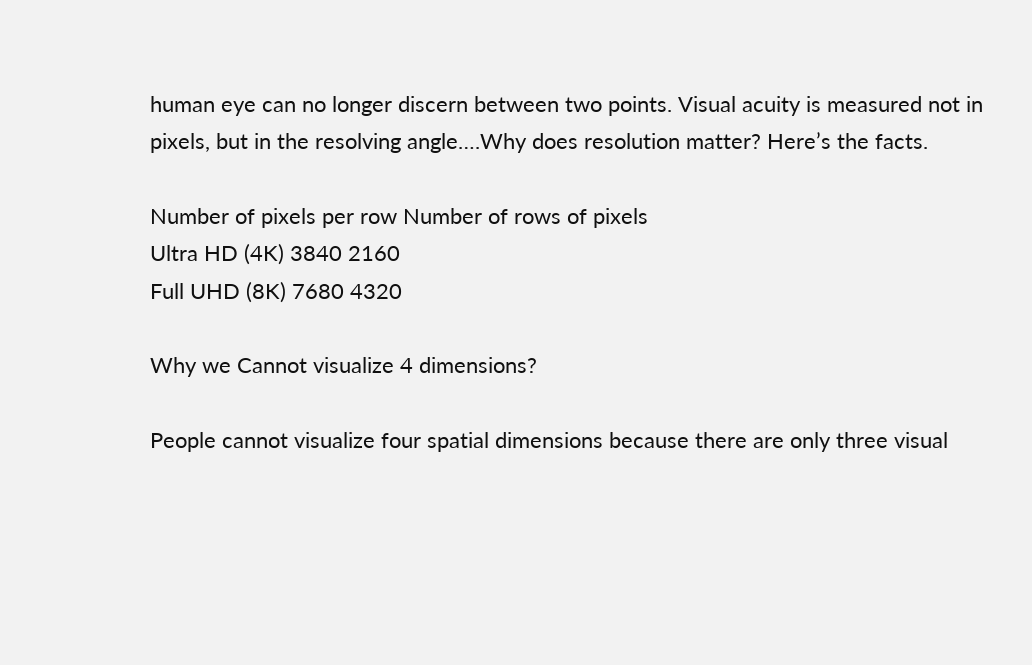human eye can no longer discern between two points. Visual acuity is measured not in pixels, but in the resolving angle….Why does resolution matter? Here’s the facts.

Number of pixels per row Number of rows of pixels
Ultra HD (4K) 3840 2160
Full UHD (8K) 7680 4320

Why we Cannot visualize 4 dimensions?

People cannot visualize four spatial dimensions because there are only three visual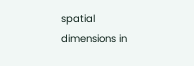spatial dimensions in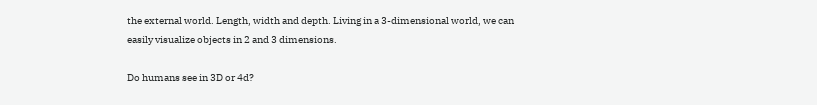the external world. Length, width and depth. Living in a 3-dimensional world, we can easily visualize objects in 2 and 3 dimensions.

Do humans see in 3D or 4d?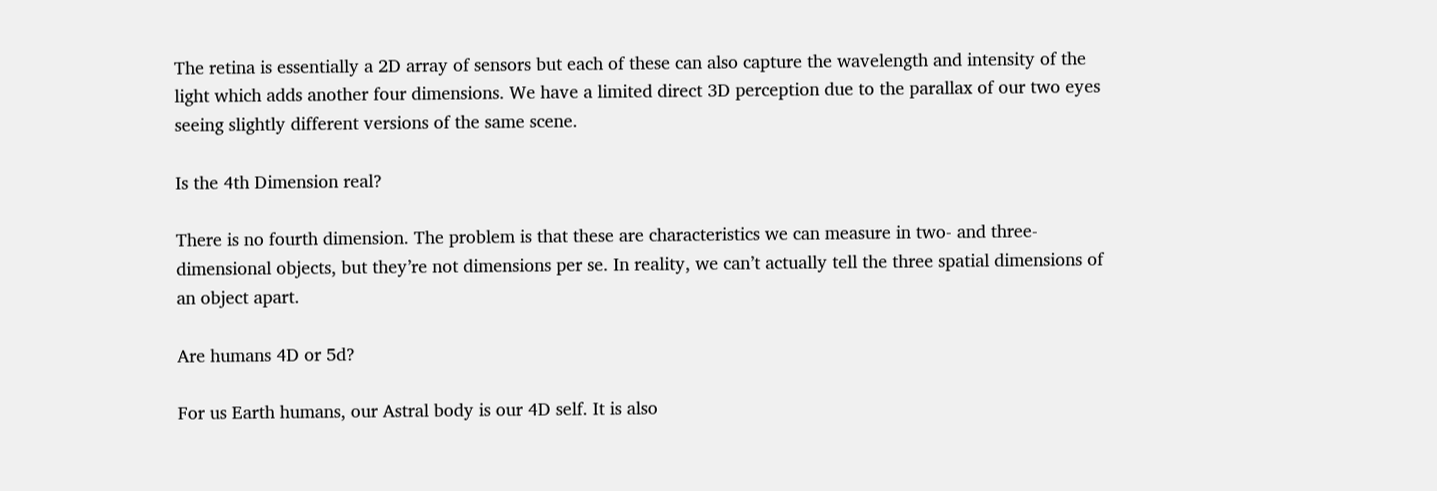The retina is essentially a 2D array of sensors but each of these can also capture the wavelength and intensity of the light which adds another four dimensions. We have a limited direct 3D perception due to the parallax of our two eyes seeing slightly different versions of the same scene.

Is the 4th Dimension real?

There is no fourth dimension. The problem is that these are characteristics we can measure in two- and three-dimensional objects, but they’re not dimensions per se. In reality, we can’t actually tell the three spatial dimensions of an object apart.

Are humans 4D or 5d?

For us Earth humans, our Astral body is our 4D self. It is also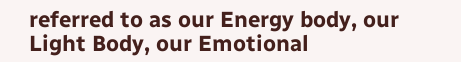referred to as our Energy body, our Light Body, our Emotional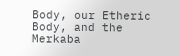Body, our Etheric Body, and the Merkaba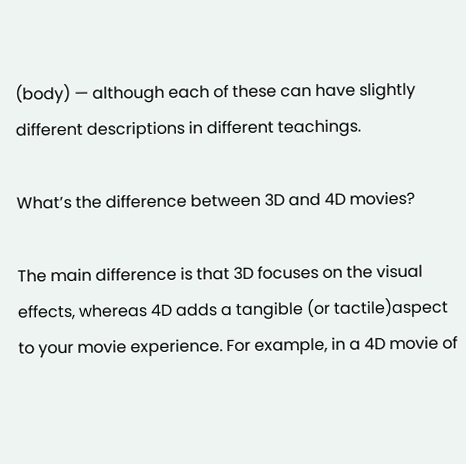(body) — although each of these can have slightly different descriptions in different teachings.

What’s the difference between 3D and 4D movies?

The main difference is that 3D focuses on the visual effects, whereas 4D adds a tangible (or tactile)aspect to your movie experience. For example, in a 4D movie of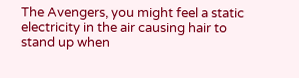The Avengers, you might feel a static electricity in the air causing hair to stand up when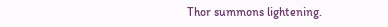Thor summons lightening.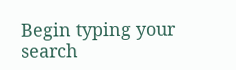Begin typing your search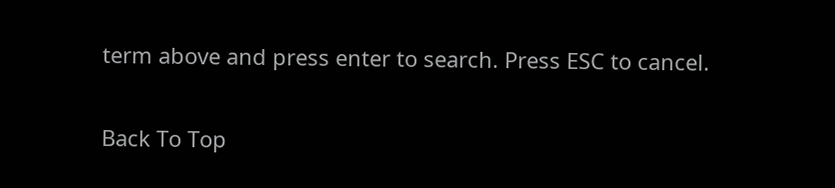term above and press enter to search. Press ESC to cancel.

Back To Top